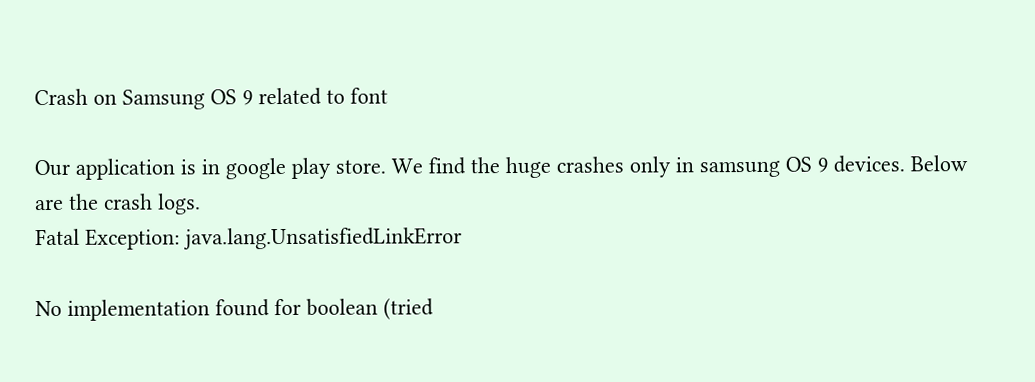Crash on Samsung OS 9 related to font

Our application is in google play store. We find the huge crashes only in samsung OS 9 devices. Below are the crash logs.
Fatal Exception: java.lang.UnsatisfiedLinkError

No implementation found for boolean (tried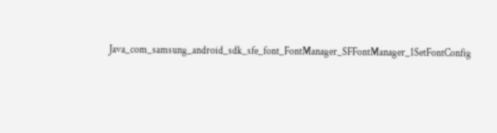Java_com_samsung_android_sdk_sfe_font_FontManager_SFFontManager_1SetFontConfig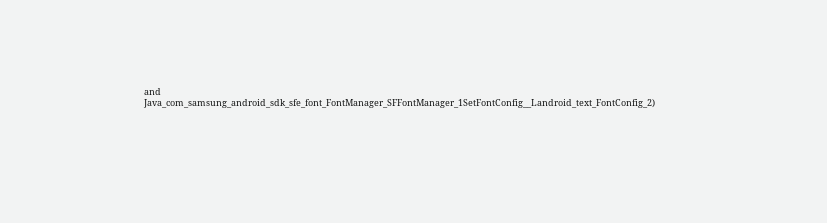and Java_com_samsung_android_sdk_sfe_font_FontManager_SFFontManager_1SetFontConfig__Landroid_text_FontConfig_2)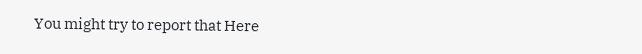You might try to report that Here